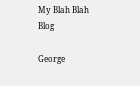My Blah Blah Blog

George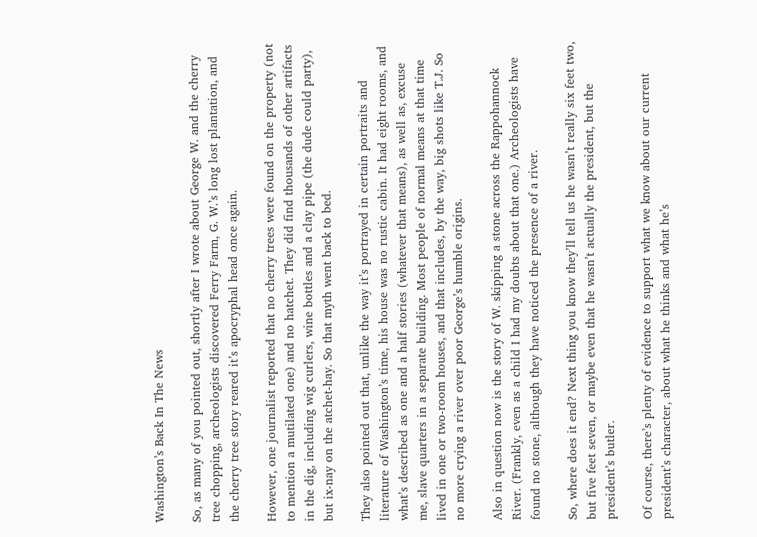Washington’s Back In The News

So, as many of you pointed out, shortly after I wrote about George W. and the cherry tree chopping, archeologists discovered Ferry Farm, G. W.’s long lost plantation, and the cherry tree story reared it’s apocryphal head once again.

However, one journalist reported that no cherry trees were found on the property (not to mention a mutilated one) and no hatchet. They did find thousands of other artifacts in the dig, including wig curlers, wine bottles and a clay pipe (the dude could party), but ix-nay on the atchet-hay. So that myth went back to bed.

They also pointed out that, unlike the way it’s portrayed in certain portraits and literature of Washington’s time, his house was no rustic cabin. It had eight rooms, and what’s described as one and a half stories (whatever that means), as well as, excuse me, slave quarters in a separate building. Most people of normal means at that time lived in one or two-room houses, and that includes, by the way, big shots like T.J. So no more crying a river over poor George’s humble origins.

Also in question now is the story of W. skipping a stone across the Rappohannock River. (Frankly, even as a child I had my doubts about that one.) Archeologists have found no stone, although they have noticed the presence of a river.

So, where does it end? Next thing you know they’ll tell us he wasn’t really six feet two, but five feet seven, or maybe even that he wasn’t actually the president, but the president’s butler.

Of course, there’s plenty of evidence to support what we know about our current president’s character, about what he thinks and what he’s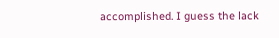accomplished. I guess the lack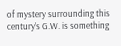of mystery surrounding this century’s G.W. is something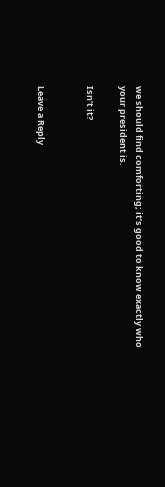we should find comforting; it’s good to know exactly who your president is.

Isn’t it?


Leave a Reply